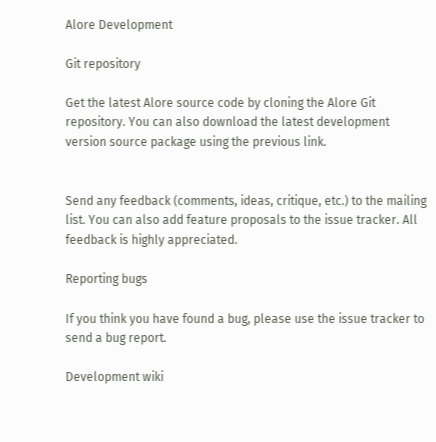Alore Development

Git repository

Get the latest Alore source code by cloning the Alore Git repository. You can also download the latest development version source package using the previous link.


Send any feedback (comments, ideas, critique, etc.) to the mailing list. You can also add feature proposals to the issue tracker. All feedback is highly appreciated.

Reporting bugs

If you think you have found a bug, please use the issue tracker to send a bug report.

Development wiki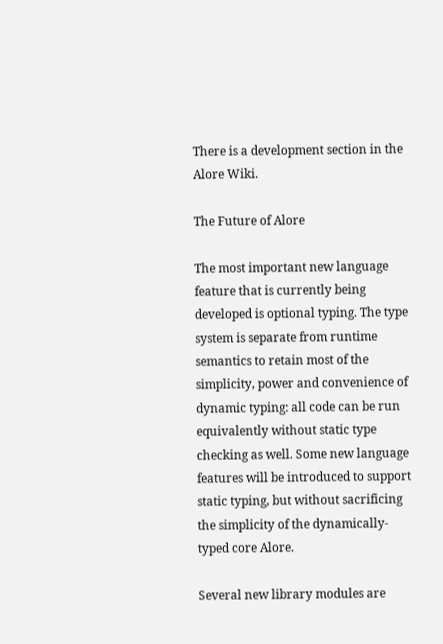There is a development section in the Alore Wiki.

The Future of Alore

The most important new language feature that is currently being developed is optional typing. The type system is separate from runtime semantics to retain most of the simplicity, power and convenience of dynamic typing: all code can be run equivalently without static type checking as well. Some new language features will be introduced to support static typing, but without sacrificing the simplicity of the dynamically-typed core Alore.

Several new library modules are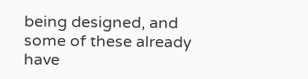being designed, and some of these already have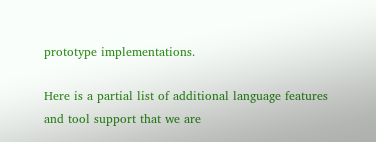prototype implementations.

Here is a partial list of additional language features and tool support that we are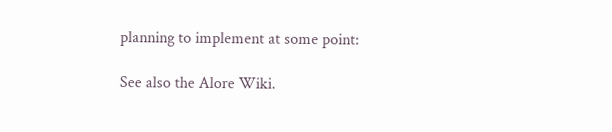planning to implement at some point:

See also the Alore Wiki.